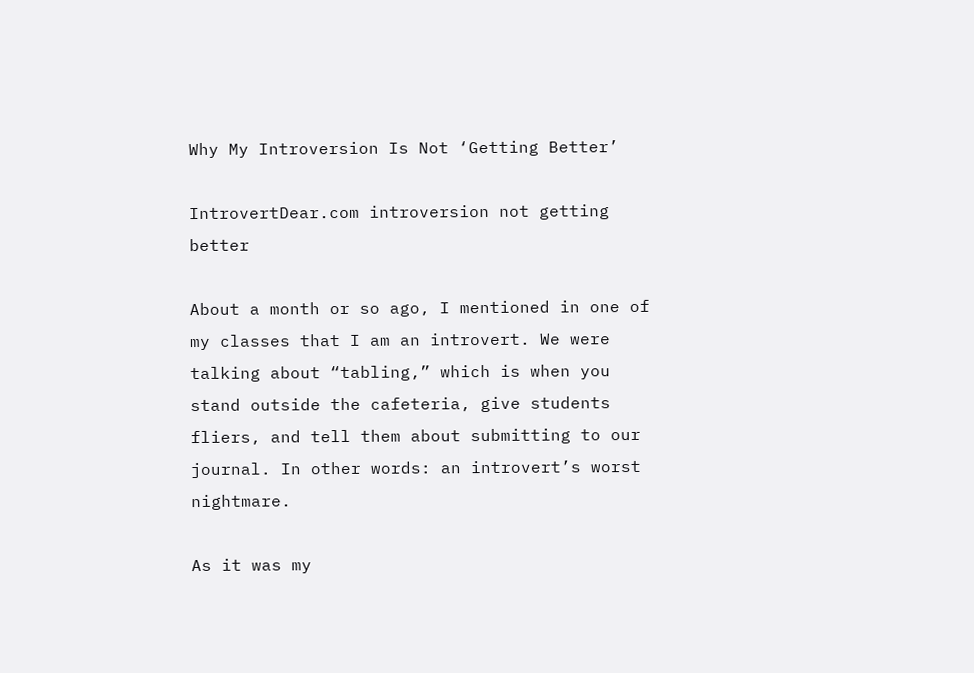Why My Introversion Is Not ‘Getting Better’

IntrovertDear.com introversion not getting better

About a month or so ago, I mentioned in one of my classes that I am an introvert. We were talking about “tabling,” which is when you stand outside the cafeteria, give students fliers, and tell them about submitting to our journal. In other words: an introvert’s worst nightmare.

As it was my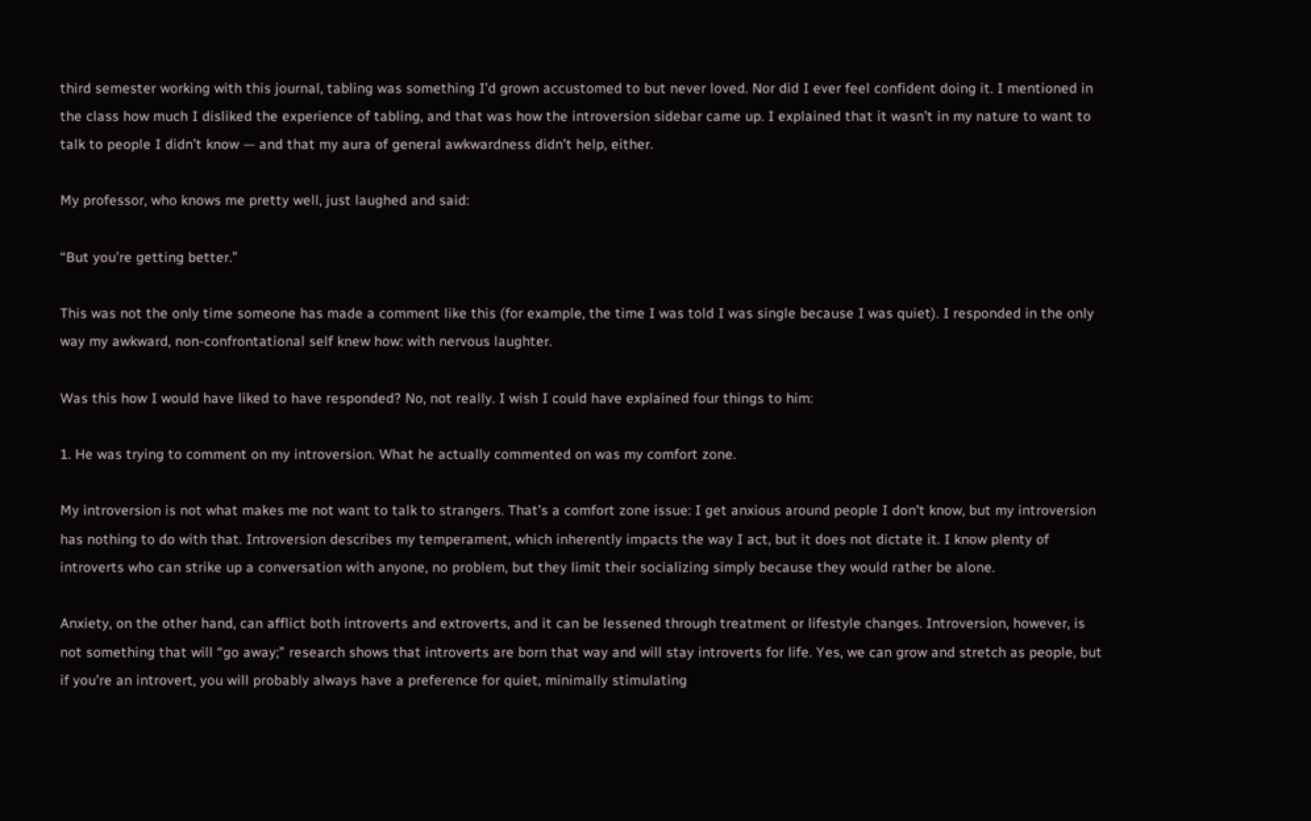third semester working with this journal, tabling was something I’d grown accustomed to but never loved. Nor did I ever feel confident doing it. I mentioned in the class how much I disliked the experience of tabling, and that was how the introversion sidebar came up. I explained that it wasn’t in my nature to want to talk to people I didn’t know — and that my aura of general awkwardness didn’t help, either.

My professor, who knows me pretty well, just laughed and said:

“But you’re getting better.”

This was not the only time someone has made a comment like this (for example, the time I was told I was single because I was quiet). I responded in the only way my awkward, non-confrontational self knew how: with nervous laughter.

Was this how I would have liked to have responded? No, not really. I wish I could have explained four things to him:

1. He was trying to comment on my introversion. What he actually commented on was my comfort zone.

My introversion is not what makes me not want to talk to strangers. That’s a comfort zone issue: I get anxious around people I don’t know, but my introversion has nothing to do with that. Introversion describes my temperament, which inherently impacts the way I act, but it does not dictate it. I know plenty of introverts who can strike up a conversation with anyone, no problem, but they limit their socializing simply because they would rather be alone.

Anxiety, on the other hand, can afflict both introverts and extroverts, and it can be lessened through treatment or lifestyle changes. Introversion, however, is not something that will “go away;” research shows that introverts are born that way and will stay introverts for life. Yes, we can grow and stretch as people, but if you’re an introvert, you will probably always have a preference for quiet, minimally stimulating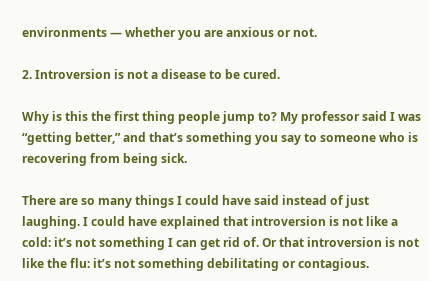environments — whether you are anxious or not.

2. Introversion is not a disease to be cured.

Why is this the first thing people jump to? My professor said I was “getting better,” and that’s something you say to someone who is recovering from being sick.

There are so many things I could have said instead of just laughing. I could have explained that introversion is not like a cold: it’s not something I can get rid of. Or that introversion is not like the flu: it’s not something debilitating or contagious.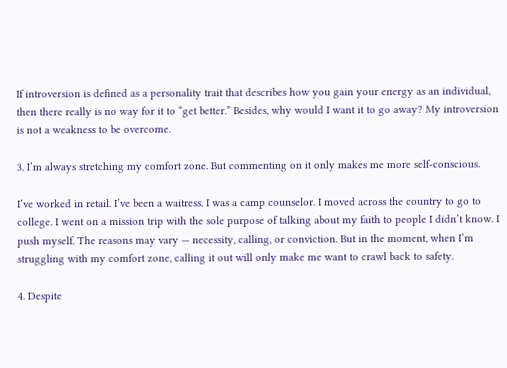If introversion is defined as a personality trait that describes how you gain your energy as an individual, then there really is no way for it to “get better.” Besides, why would I want it to go away? My introversion is not a weakness to be overcome.

3. I’m always stretching my comfort zone. But commenting on it only makes me more self-conscious.

I’ve worked in retail. I’ve been a waitress. I was a camp counselor. I moved across the country to go to college. I went on a mission trip with the sole purpose of talking about my faith to people I didn’t know. I push myself. The reasons may vary — necessity, calling, or conviction. But in the moment, when I’m struggling with my comfort zone, calling it out will only make me want to crawl back to safety.

4. Despite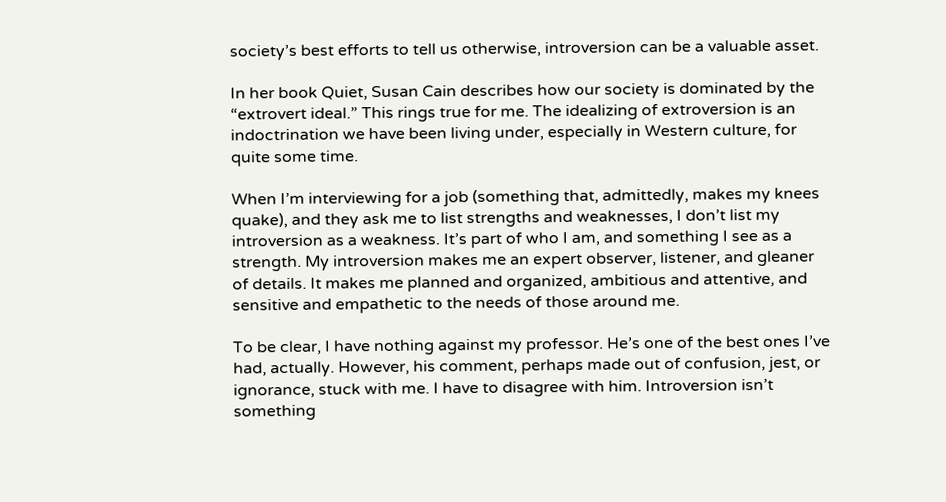society’s best efforts to tell us otherwise, introversion can be a valuable asset.

In her book Quiet, Susan Cain describes how our society is dominated by the “extrovert ideal.” This rings true for me. The idealizing of extroversion is an indoctrination we have been living under, especially in Western culture, for quite some time.

When I’m interviewing for a job (something that, admittedly, makes my knees quake), and they ask me to list strengths and weaknesses, I don’t list my introversion as a weakness. It’s part of who I am, and something I see as a strength. My introversion makes me an expert observer, listener, and gleaner of details. It makes me planned and organized, ambitious and attentive, and sensitive and empathetic to the needs of those around me.

To be clear, I have nothing against my professor. He’s one of the best ones I’ve had, actually. However, his comment, perhaps made out of confusion, jest, or ignorance, stuck with me. I have to disagree with him. Introversion isn’t something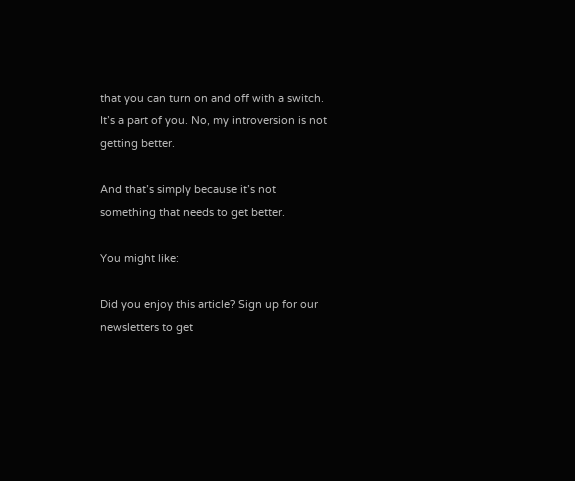that you can turn on and off with a switch. It’s a part of you. No, my introversion is not getting better.

And that’s simply because it’s not something that needs to get better.

You might like:

Did you enjoy this article? Sign up for our newsletters to get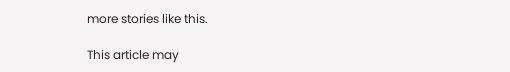more stories like this.

This article may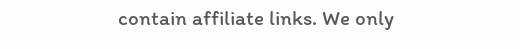contain affiliate links. We only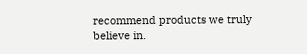recommend products we truly believe in.